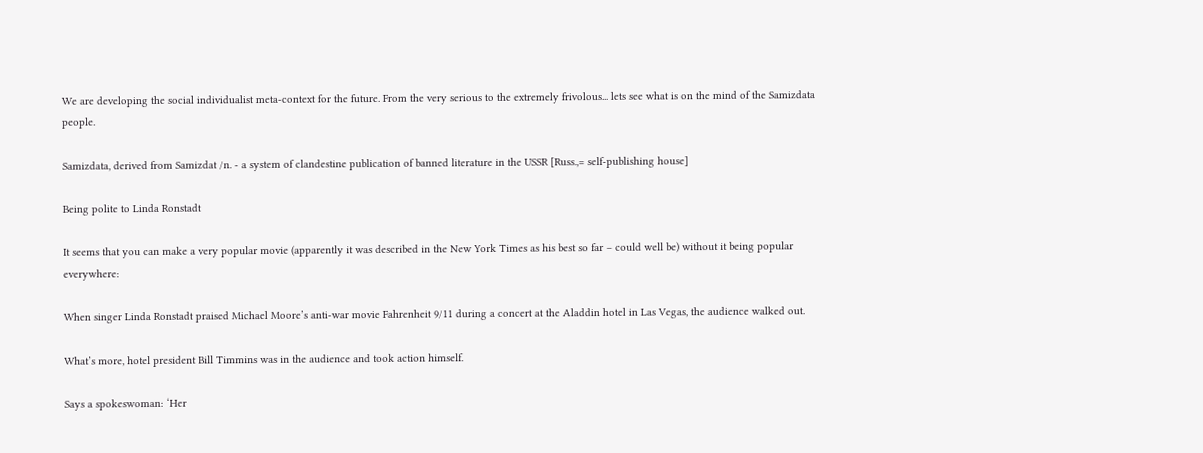We are developing the social individualist meta-context for the future. From the very serious to the extremely frivolous... lets see what is on the mind of the Samizdata people.

Samizdata, derived from Samizdat /n. - a system of clandestine publication of banned literature in the USSR [Russ.,= self-publishing house]

Being polite to Linda Ronstadt

It seems that you can make a very popular movie (apparently it was described in the New York Times as his best so far – could well be) without it being popular everywhere:

When singer Linda Ronstadt praised Michael Moore’s anti-war movie Fahrenheit 9/11 during a concert at the Aladdin hotel in Las Vegas, the audience walked out.

What’s more, hotel president Bill Timmins was in the audience and took action himself.

Says a spokeswoman: ‘Her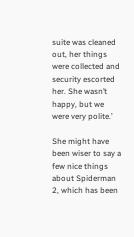suite was cleaned out, her things were collected and security escorted her. She wasn’t happy, but we were very polite.’

She might have been wiser to say a few nice things about Spiderman 2, which has been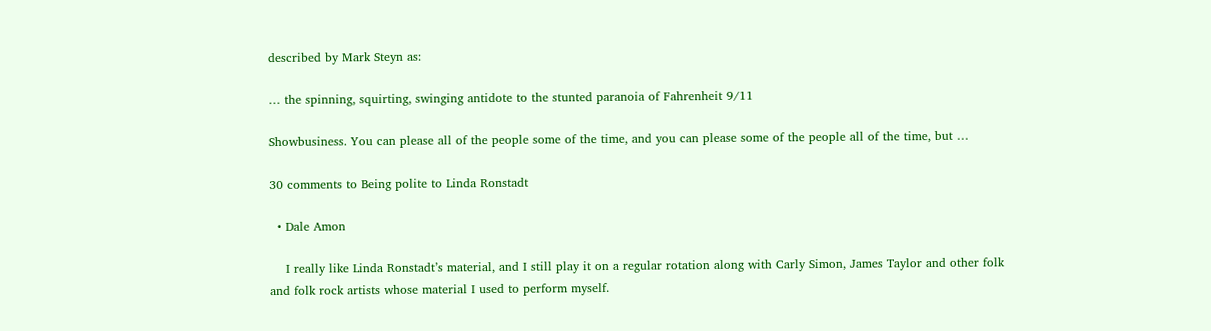described by Mark Steyn as:

… the spinning, squirting, swinging antidote to the stunted paranoia of Fahrenheit 9/11

Showbusiness. You can please all of the people some of the time, and you can please some of the people all of the time, but …

30 comments to Being polite to Linda Ronstadt

  • Dale Amon

    I really like Linda Ronstadt’s material, and I still play it on a regular rotation along with Carly Simon, James Taylor and other folk and folk rock artists whose material I used to perform myself.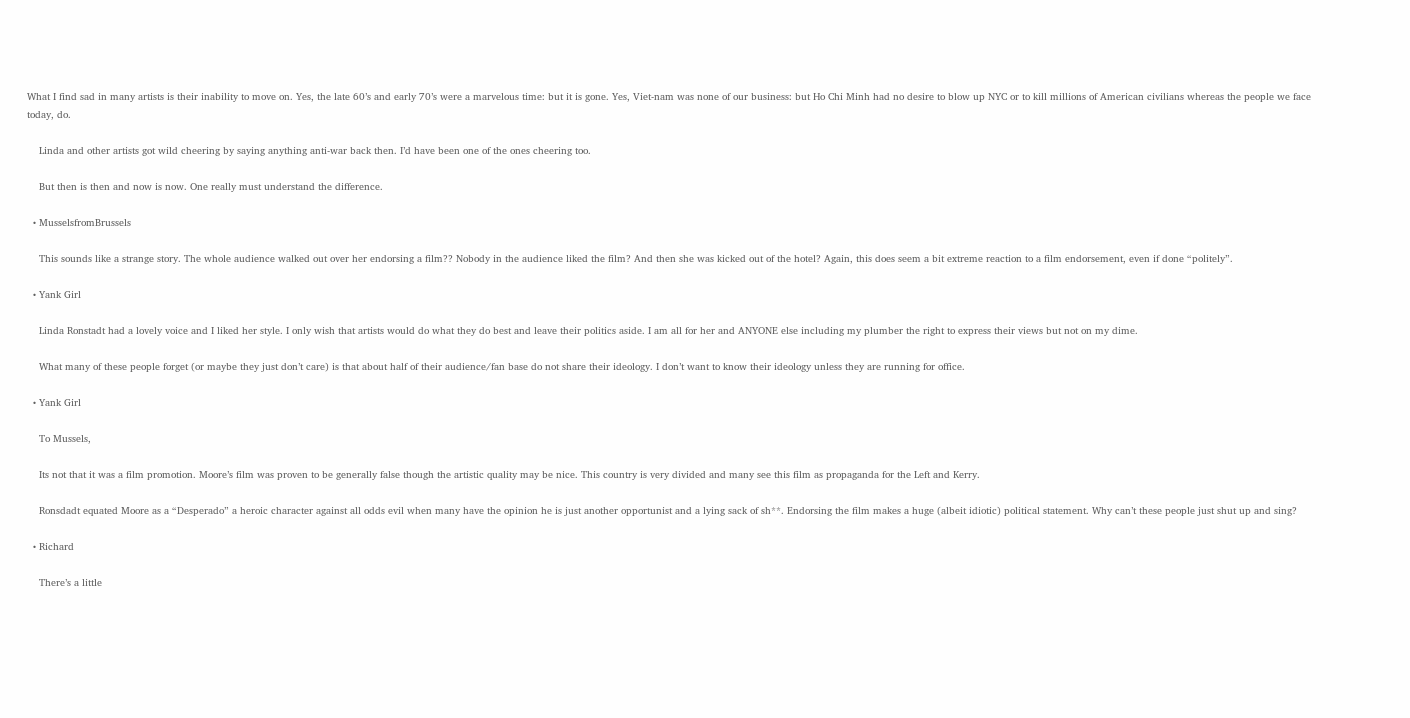What I find sad in many artists is their inability to move on. Yes, the late 60’s and early 70’s were a marvelous time: but it is gone. Yes, Viet-nam was none of our business: but Ho Chi Minh had no desire to blow up NYC or to kill millions of American civilians whereas the people we face today, do.

    Linda and other artists got wild cheering by saying anything anti-war back then. I’d have been one of the ones cheering too.

    But then is then and now is now. One really must understand the difference.

  • MusselsfromBrussels

    This sounds like a strange story. The whole audience walked out over her endorsing a film?? Nobody in the audience liked the film? And then she was kicked out of the hotel? Again, this does seem a bit extreme reaction to a film endorsement, even if done “politely”.

  • Yank Girl

    Linda Ronstadt had a lovely voice and I liked her style. I only wish that artists would do what they do best and leave their politics aside. I am all for her and ANYONE else including my plumber the right to express their views but not on my dime.

    What many of these people forget (or maybe they just don’t care) is that about half of their audience/fan base do not share their ideology. I don’t want to know their ideology unless they are running for office.

  • Yank Girl

    To Mussels,

    Its not that it was a film promotion. Moore’s film was proven to be generally false though the artistic quality may be nice. This country is very divided and many see this film as propaganda for the Left and Kerry.

    Ronsdadt equated Moore as a “Desperado” a heroic character against all odds evil when many have the opinion he is just another opportunist and a lying sack of sh**. Endorsing the film makes a huge (albeit idiotic) political statement. Why can’t these people just shut up and sing?

  • Richard

    There’s a little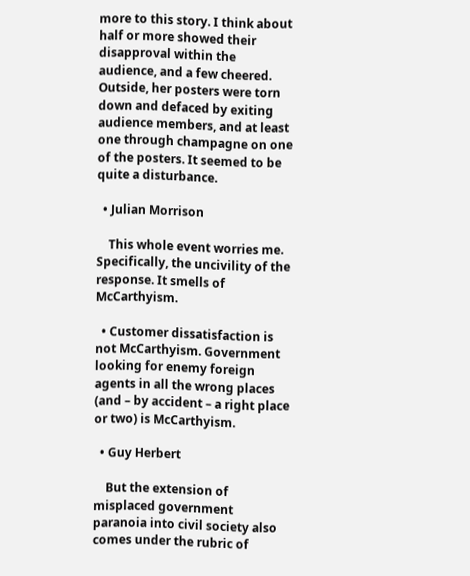more to this story. I think about half or more showed their disapproval within the audience, and a few cheered. Outside, her posters were torn down and defaced by exiting audience members, and at least one through champagne on one of the posters. It seemed to be quite a disturbance.

  • Julian Morrison

    This whole event worries me. Specifically, the uncivility of the response. It smells of McCarthyism.

  • Customer dissatisfaction is not McCarthyism. Government looking for enemy foreign agents in all the wrong places (and – by accident – a right place or two) is McCarthyism.

  • Guy Herbert

    But the extension of misplaced government paranoia into civil society also comes under the rubric of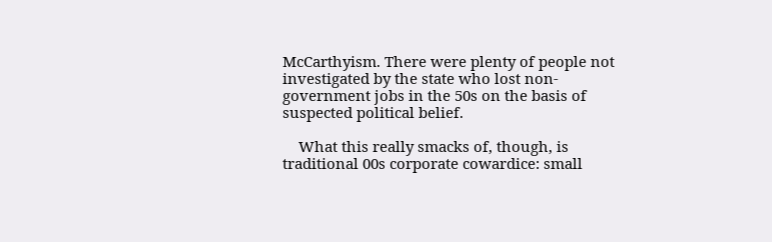McCarthyism. There were plenty of people not investigated by the state who lost non-government jobs in the 50s on the basis of suspected political belief.

    What this really smacks of, though, is traditional 00s corporate cowardice: small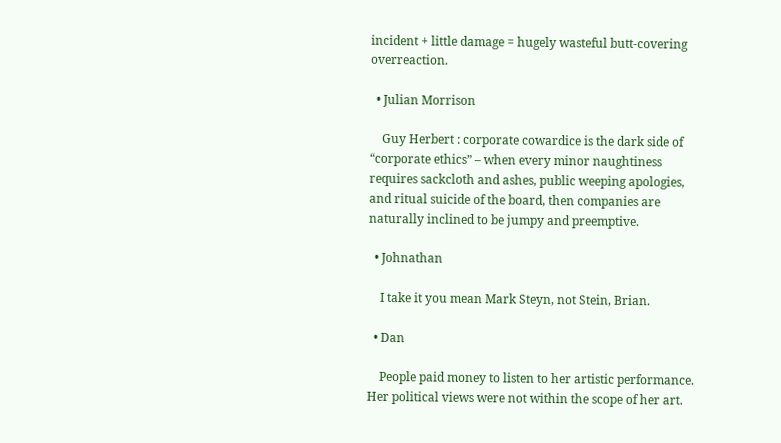incident + little damage = hugely wasteful butt-covering overreaction.

  • Julian Morrison

    Guy Herbert : corporate cowardice is the dark side of “corporate ethics” – when every minor naughtiness requires sackcloth and ashes, public weeping apologies, and ritual suicide of the board, then companies are naturally inclined to be jumpy and preemptive.

  • Johnathan

    I take it you mean Mark Steyn, not Stein, Brian.

  • Dan

    People paid money to listen to her artistic performance. Her political views were not within the scope of her art.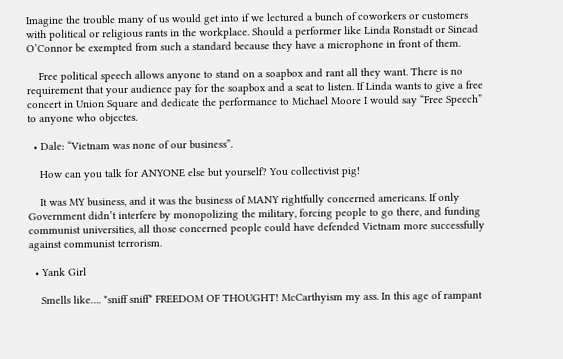Imagine the trouble many of us would get into if we lectured a bunch of coworkers or customers with political or religious rants in the workplace. Should a performer like Linda Ronstadt or Sinead O’Connor be exempted from such a standard because they have a microphone in front of them.

    Free political speech allows anyone to stand on a soapbox and rant all they want. There is no requirement that your audience pay for the soapbox and a seat to listen. If Linda wants to give a free concert in Union Square and dedicate the performance to Michael Moore I would say “Free Speech” to anyone who objectes.

  • Dale: “Vietnam was none of our business”.

    How can you talk for ANYONE else but yourself? You collectivist pig!

    It was MY business, and it was the business of MANY rightfully concerned americans. If only Government didn’t interfere by monopolizing the military, forcing people to go there, and funding communist universities, all those concerned people could have defended Vietnam more successfully against communist terrorism.

  • Yank Girl

    Smells like…. *sniff sniff* FREEDOM OF THOUGHT! McCarthyism my ass. In this age of rampant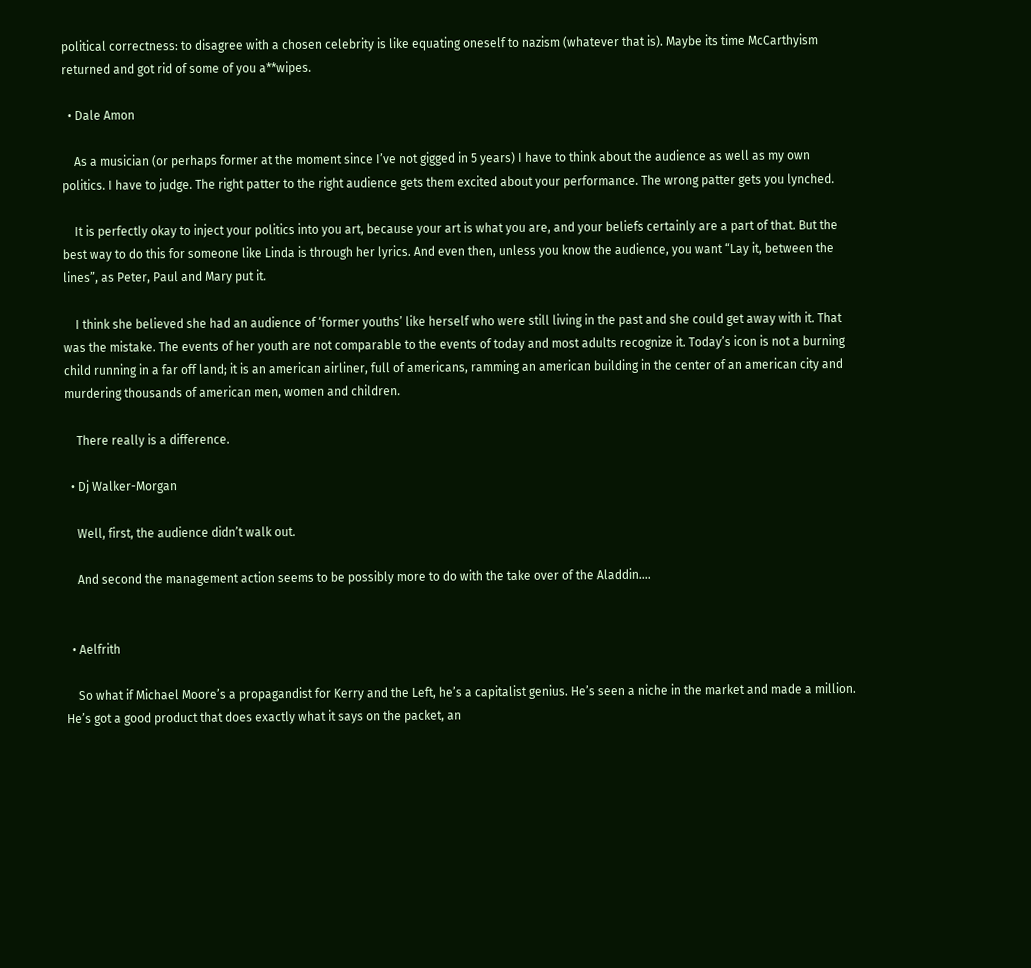political correctness: to disagree with a chosen celebrity is like equating oneself to nazism (whatever that is). Maybe its time McCarthyism returned and got rid of some of you a**wipes.

  • Dale Amon

    As a musician (or perhaps former at the moment since I’ve not gigged in 5 years) I have to think about the audience as well as my own politics. I have to judge. The right patter to the right audience gets them excited about your performance. The wrong patter gets you lynched.

    It is perfectly okay to inject your politics into you art, because your art is what you are, and your beliefs certainly are a part of that. But the best way to do this for someone like Linda is through her lyrics. And even then, unless you know the audience, you want “Lay it, between the lines”, as Peter, Paul and Mary put it.

    I think she believed she had an audience of ‘former youths’ like herself who were still living in the past and she could get away with it. That was the mistake. The events of her youth are not comparable to the events of today and most adults recognize it. Today’s icon is not a burning child running in a far off land; it is an american airliner, full of americans, ramming an american building in the center of an american city and murdering thousands of american men, women and children.

    There really is a difference.

  • Dj Walker-Morgan

    Well, first, the audience didn’t walk out.

    And second the management action seems to be possibly more to do with the take over of the Aladdin….


  • Aelfrith

    So what if Michael Moore’s a propagandist for Kerry and the Left, he’s a capitalist genius. He’s seen a niche in the market and made a million. He’s got a good product that does exactly what it says on the packet, an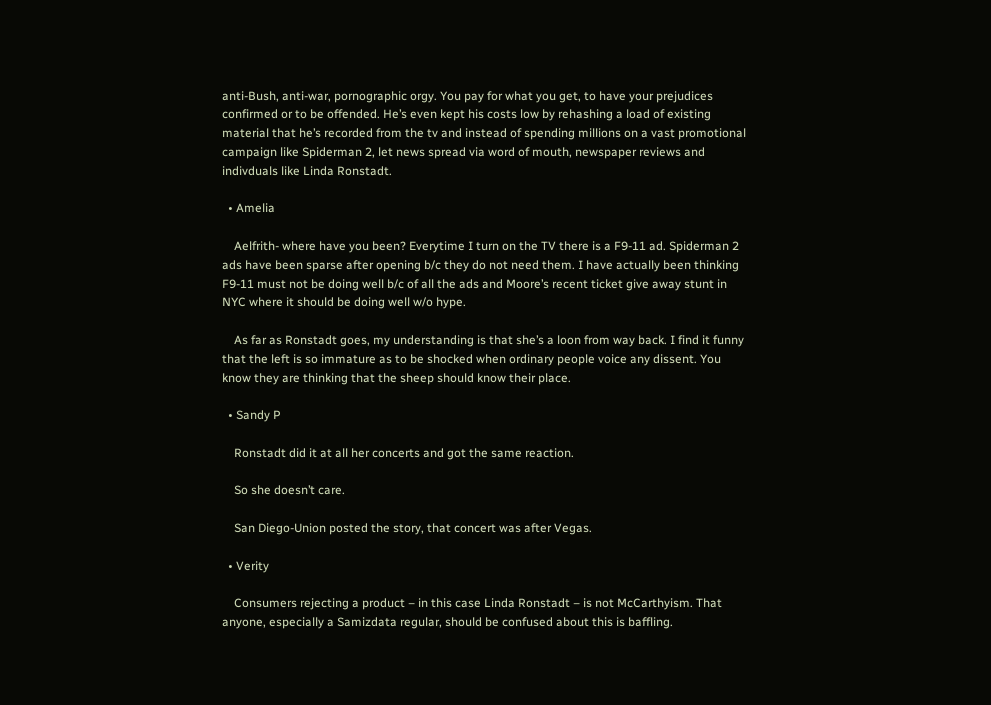anti-Bush, anti-war, pornographic orgy. You pay for what you get, to have your prejudices confirmed or to be offended. He’s even kept his costs low by rehashing a load of existing material that he’s recorded from the tv and instead of spending millions on a vast promotional campaign like Spiderman 2, let news spread via word of mouth, newspaper reviews and indivduals like Linda Ronstadt.

  • Amelia

    Aelfrith- where have you been? Everytime I turn on the TV there is a F9-11 ad. Spiderman 2 ads have been sparse after opening b/c they do not need them. I have actually been thinking F9-11 must not be doing well b/c of all the ads and Moore’s recent ticket give away stunt in NYC where it should be doing well w/o hype.

    As far as Ronstadt goes, my understanding is that she’s a loon from way back. I find it funny that the left is so immature as to be shocked when ordinary people voice any dissent. You know they are thinking that the sheep should know their place.

  • Sandy P

    Ronstadt did it at all her concerts and got the same reaction.

    So she doesn’t care.

    San Diego-Union posted the story, that concert was after Vegas.

  • Verity

    Consumers rejecting a product – in this case Linda Ronstadt – is not McCarthyism. That anyone, especially a Samizdata regular, should be confused about this is baffling.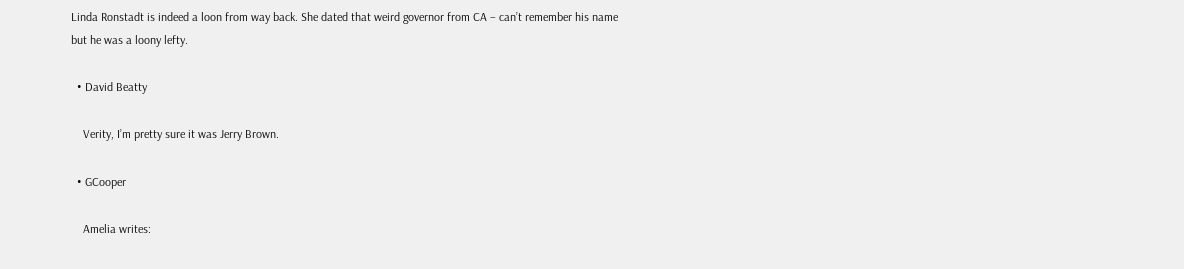Linda Ronstadt is indeed a loon from way back. She dated that weird governor from CA – can’t remember his name but he was a loony lefty.

  • David Beatty

    Verity, I’m pretty sure it was Jerry Brown.

  • GCooper

    Amelia writes: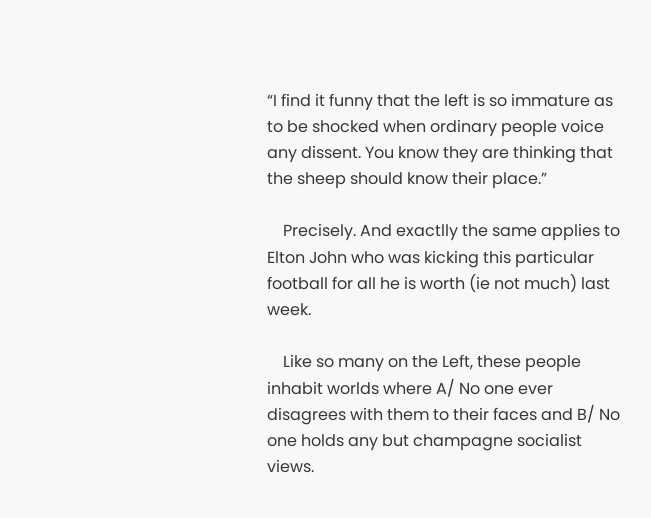“I find it funny that the left is so immature as to be shocked when ordinary people voice any dissent. You know they are thinking that the sheep should know their place.”

    Precisely. And exactlly the same applies to Elton John who was kicking this particular football for all he is worth (ie not much) last week.

    Like so many on the Left, these people inhabit worlds where A/ No one ever disagrees with them to their faces and B/ No one holds any but champagne socialist views.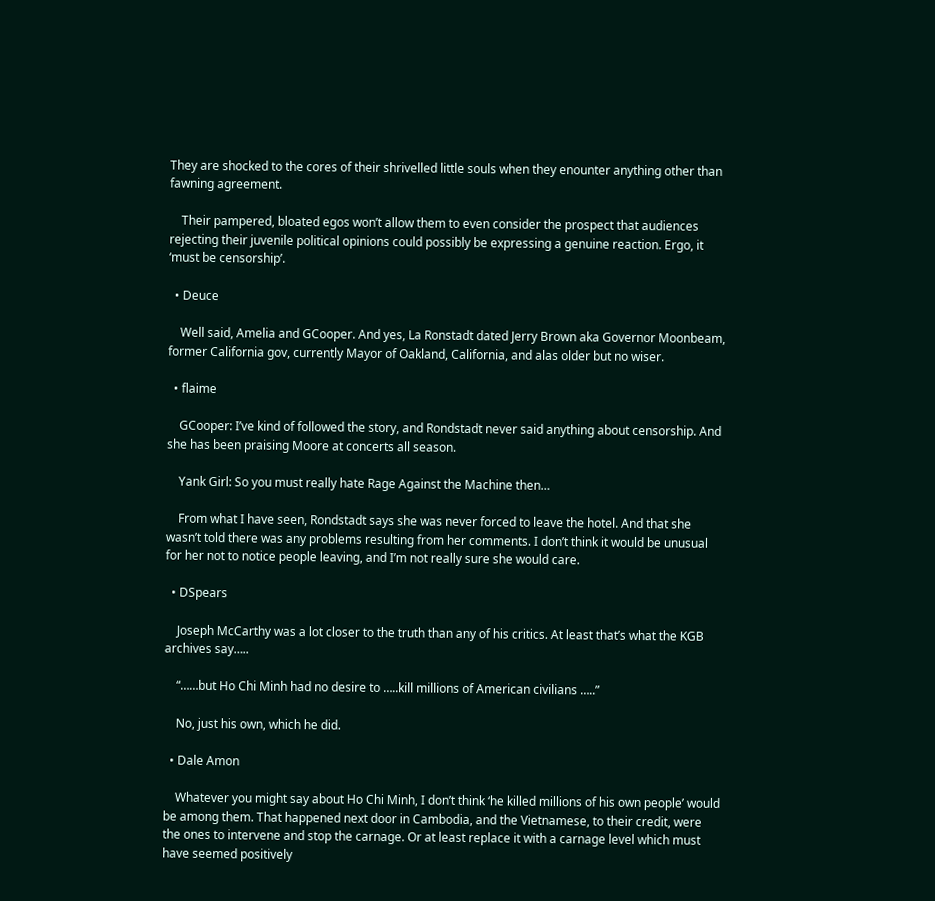They are shocked to the cores of their shrivelled little souls when they enounter anything other than fawning agreement.

    Their pampered, bloated egos won’t allow them to even consider the prospect that audiences rejecting their juvenile political opinions could possibly be expressing a genuine reaction. Ergo, it ‘must be censorship’.

  • Deuce

    Well said, Amelia and GCooper. And yes, La Ronstadt dated Jerry Brown aka Governor Moonbeam, former California gov, currently Mayor of Oakland, California, and alas older but no wiser.

  • flaime

    GCooper: I’ve kind of followed the story, and Rondstadt never said anything about censorship. And she has been praising Moore at concerts all season.

    Yank Girl: So you must really hate Rage Against the Machine then…

    From what I have seen, Rondstadt says she was never forced to leave the hotel. And that she wasn’t told there was any problems resulting from her comments. I don’t think it would be unusual for her not to notice people leaving, and I’m not really sure she would care.

  • DSpears

    Joseph McCarthy was a lot closer to the truth than any of his critics. At least that’s what the KGB archives say…..

    “……but Ho Chi Minh had no desire to …..kill millions of American civilians …..”

    No, just his own, which he did.

  • Dale Amon

    Whatever you might say about Ho Chi Minh, I don’t think ‘he killed millions of his own people’ would be among them. That happened next door in Cambodia, and the Vietnamese, to their credit, were the ones to intervene and stop the carnage. Or at least replace it with a carnage level which must have seemed positively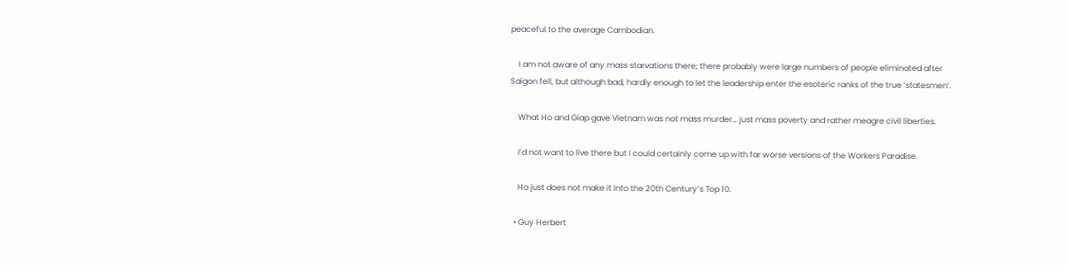peaceful to the average Cambodian.

    I am not aware of any mass starvations there; there probably were large numbers of people eliminated after Saigon fell, but although bad, hardly enough to let the leadership enter the esoteric ranks of the true ‘statesmen’.

    What Ho and Giap gave Vietnam was not mass murder… just mass poverty and rather meagre civil liberties.

    I’d not want to live there but I could certainly come up with far worse versions of the Workers Paradise.

    Ho just does not make it into the 20th Century’s Top 10.

  • Guy Herbert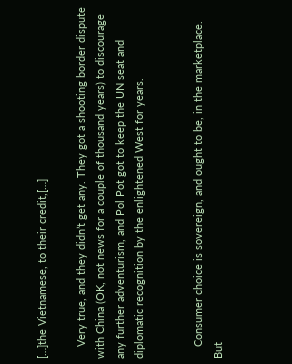[…]the Vietnamese, to their credit,[…]

    Very true, and they didn’t get any. They got a shooting border dispute with China (OK, not news for a couple of thousand years) to discourage any further adventurism, and Pol Pot got to keep the UN seat and diplomatic recognition by the enlightened West for years.


    Consumer choice is sovereign, and ought to be, in the marketplace. But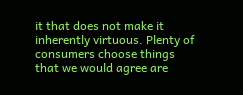it that does not make it inherently virtuous. Plenty of consumers choose things that we would agree are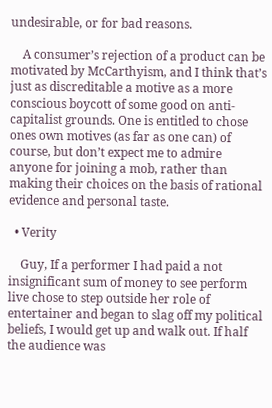undesirable, or for bad reasons.

    A consumer’s rejection of a product can be motivated by McCarthyism, and I think that’s just as discreditable a motive as a more conscious boycott of some good on anti-capitalist grounds. One is entitled to chose ones own motives (as far as one can) of course, but don’t expect me to admire anyone for joining a mob, rather than making their choices on the basis of rational evidence and personal taste.

  • Verity

    Guy, If a performer I had paid a not insignificant sum of money to see perform live chose to step outside her role of entertainer and began to slag off my political beliefs, I would get up and walk out. If half the audience was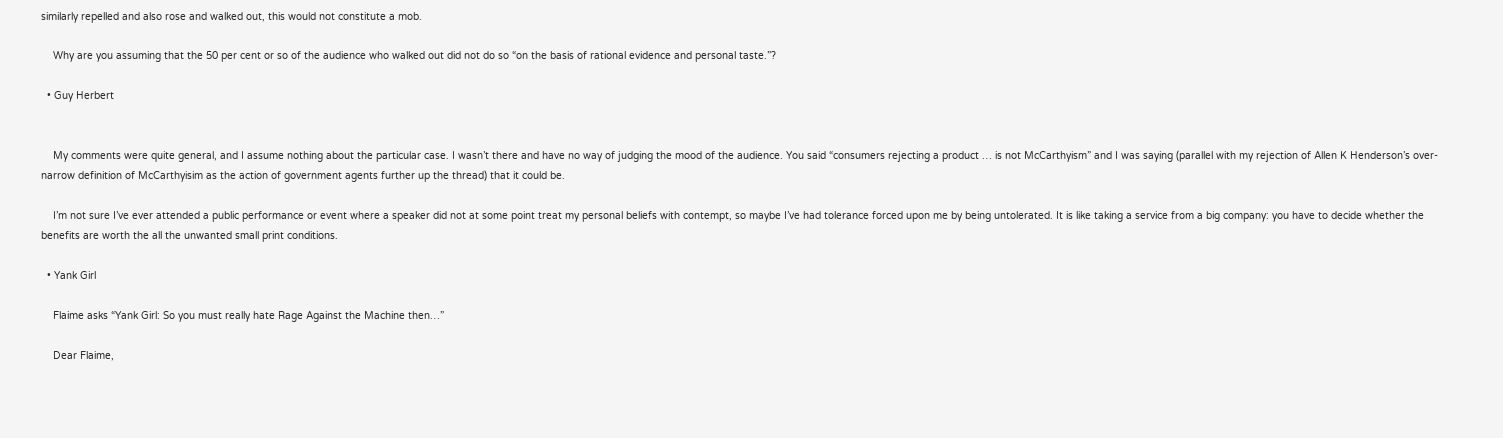similarly repelled and also rose and walked out, this would not constitute a mob.

    Why are you assuming that the 50 per cent or so of the audience who walked out did not do so “on the basis of rational evidence and personal taste.”?

  • Guy Herbert


    My comments were quite general, and I assume nothing about the particular case. I wasn’t there and have no way of judging the mood of the audience. You said “consumers rejecting a product … is not McCarthyism” and I was saying (parallel with my rejection of Allen K Henderson’s over-narrow definition of McCarthyisim as the action of government agents further up the thread) that it could be.

    I’m not sure I’ve ever attended a public performance or event where a speaker did not at some point treat my personal beliefs with contempt, so maybe I’ve had tolerance forced upon me by being untolerated. It is like taking a service from a big company: you have to decide whether the benefits are worth the all the unwanted small print conditions.

  • Yank Girl

    Flaime asks “Yank Girl: So you must really hate Rage Against the Machine then…”

    Dear Flaime,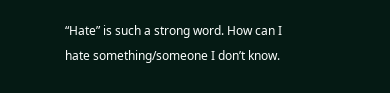“Hate” is such a strong word. How can I hate something/someone I don’t know.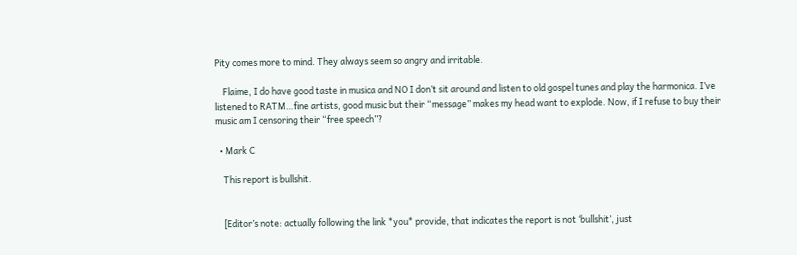Pity comes more to mind. They always seem so angry and irritable.

    Flaime, I do have good taste in musica and NO I don’t sit around and listen to old gospel tunes and play the harmonica. I’ve listened to RATM…fine artists, good music but their “message” makes my head want to explode. Now, if I refuse to buy their music am I censoring their “free speech”?

  • Mark C

    This report is bullshit.


    [Editor’s note: actually following the link *you* provide, that indicates the report is not ‘bullshit’, just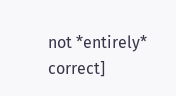not *entirely* correct]